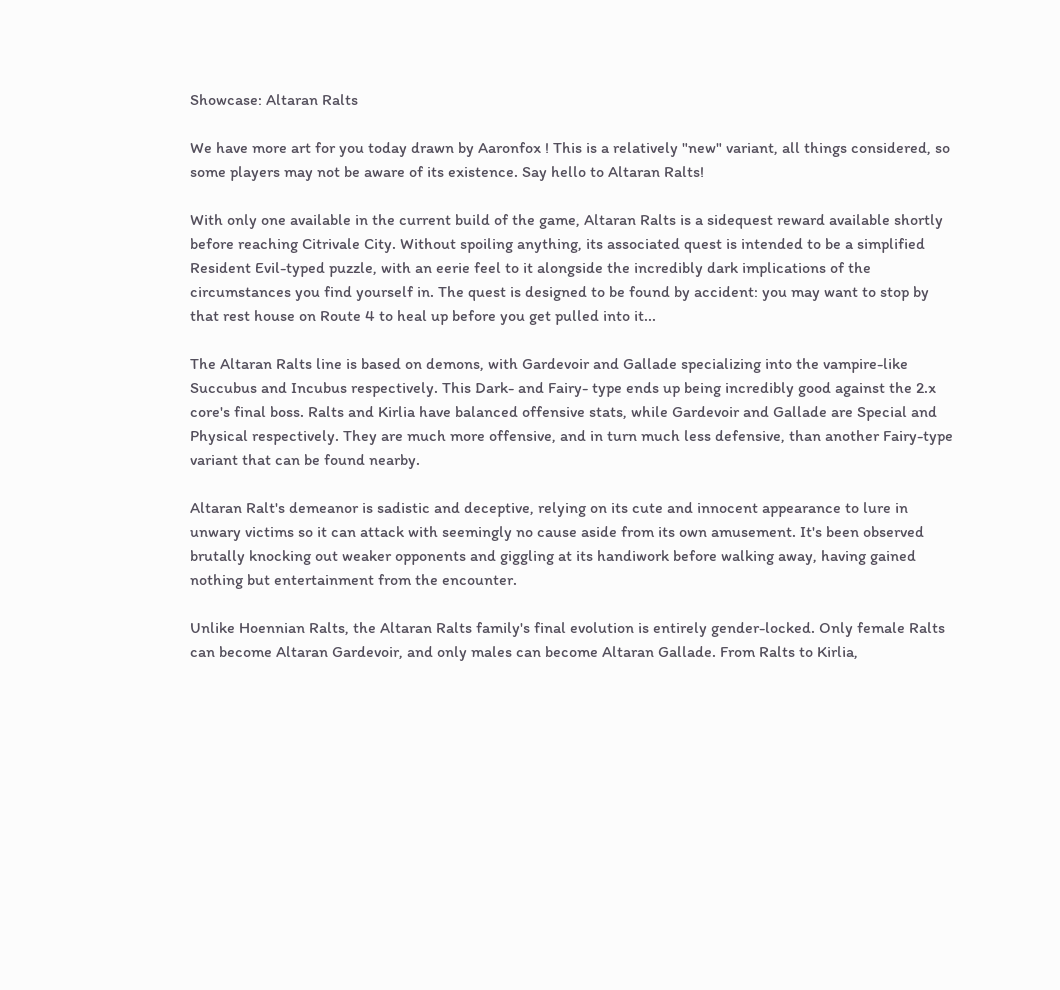Showcase: Altaran Ralts

We have more art for you today drawn by Aaronfox ! This is a relatively "new" variant, all things considered, so some players may not be aware of its existence. Say hello to Altaran Ralts!

With only one available in the current build of the game, Altaran Ralts is a sidequest reward available shortly before reaching Citrivale City. Without spoiling anything, its associated quest is intended to be a simplified Resident Evil-typed puzzle, with an eerie feel to it alongside the incredibly dark implications of the circumstances you find yourself in. The quest is designed to be found by accident: you may want to stop by that rest house on Route 4 to heal up before you get pulled into it...

The Altaran Ralts line is based on demons, with Gardevoir and Gallade specializing into the vampire-like Succubus and Incubus respectively. This Dark- and Fairy- type ends up being incredibly good against the 2.x core's final boss. Ralts and Kirlia have balanced offensive stats, while Gardevoir and Gallade are Special and Physical respectively. They are much more offensive, and in turn much less defensive, than another Fairy-type variant that can be found nearby.

Altaran Ralt's demeanor is sadistic and deceptive, relying on its cute and innocent appearance to lure in unwary victims so it can attack with seemingly no cause aside from its own amusement. It's been observed brutally knocking out weaker opponents and giggling at its handiwork before walking away, having gained nothing but entertainment from the encounter.

Unlike Hoennian Ralts, the Altaran Ralts family's final evolution is entirely gender-locked. Only female Ralts can become Altaran Gardevoir, and only males can become Altaran Gallade. From Ralts to Kirlia,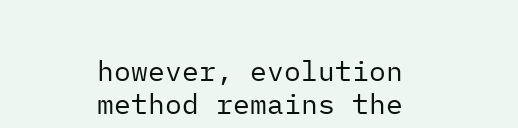however, evolution method remains the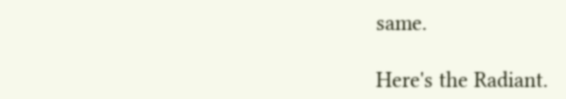same.

Here's the Radiant.